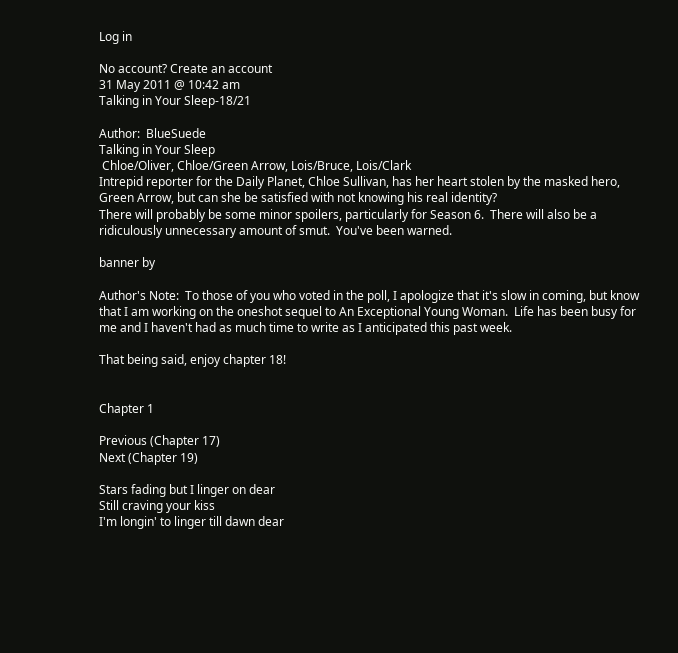Log in

No account? Create an account
31 May 2011 @ 10:42 am
Talking in Your Sleep-18/21

Author:  BlueSuede
Talking in Your Sleep
 Chloe/Oliver, Chloe/Green Arrow, Lois/Bruce, Lois/Clark
Intrepid reporter for the Daily Planet, Chloe Sullivan, has her heart stolen by the masked hero, Green Arrow, but can she be satisfied with not knowing his real identity?
There will probably be some minor spoilers, particularly for Season 6.  There will also be a ridiculously unnecessary amount of smut.  You've been warned.

banner by

Author's Note:  To those of you who voted in the poll, I apologize that it's slow in coming, but know that I am working on the oneshot sequel to An Exceptional Young Woman.  Life has been busy for me and I haven't had as much time to write as I anticipated this past week.

That being said, enjoy chapter 18!


Chapter 1

Previous (Chapter 17)
Next (Chapter 19)

Stars fading but I linger on dear
Still craving your kiss
I'm longin' to linger till dawn dear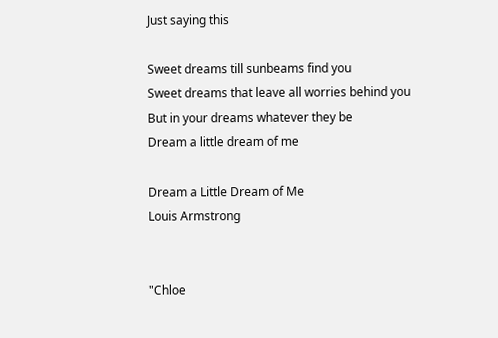Just saying this

Sweet dreams till sunbeams find you
Sweet dreams that leave all worries behind you
But in your dreams whatever they be
Dream a little dream of me

Dream a Little Dream of Me
Louis Armstrong


"Chloe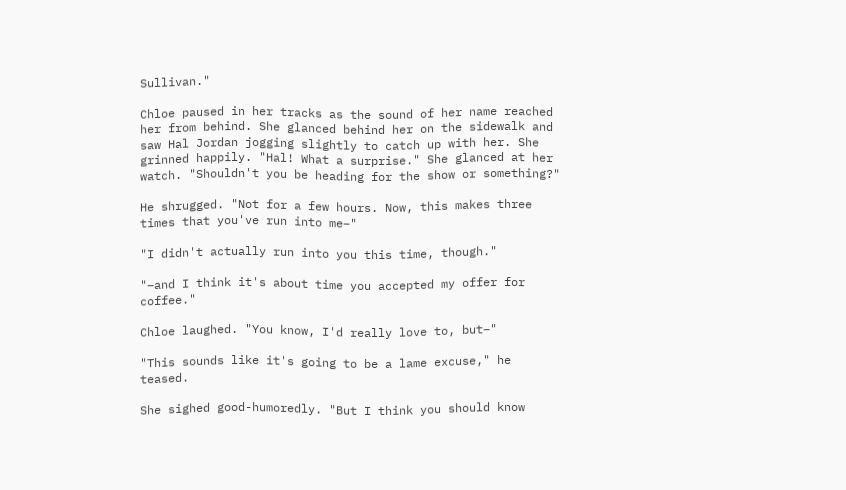Sullivan."

Chloe paused in her tracks as the sound of her name reached her from behind. She glanced behind her on the sidewalk and saw Hal Jordan jogging slightly to catch up with her. She grinned happily. "Hal! What a surprise." She glanced at her watch. "Shouldn't you be heading for the show or something?"

He shrugged. "Not for a few hours. Now, this makes three times that you've run into me–"

"I didn't actually run into you this time, though."

"–and I think it's about time you accepted my offer for coffee."

Chloe laughed. "You know, I'd really love to, but–"

"This sounds like it's going to be a lame excuse," he teased.

She sighed good-humoredly. "But I think you should know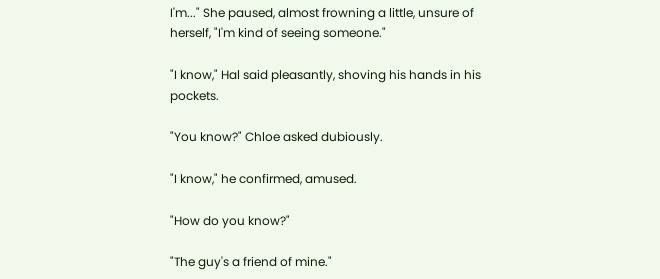I'm..." She paused, almost frowning a little, unsure of herself, "I'm kind of seeing someone."

"I know," Hal said pleasantly, shoving his hands in his pockets.

"You know?" Chloe asked dubiously.

"I know," he confirmed, amused.

"How do you know?"

"The guy's a friend of mine."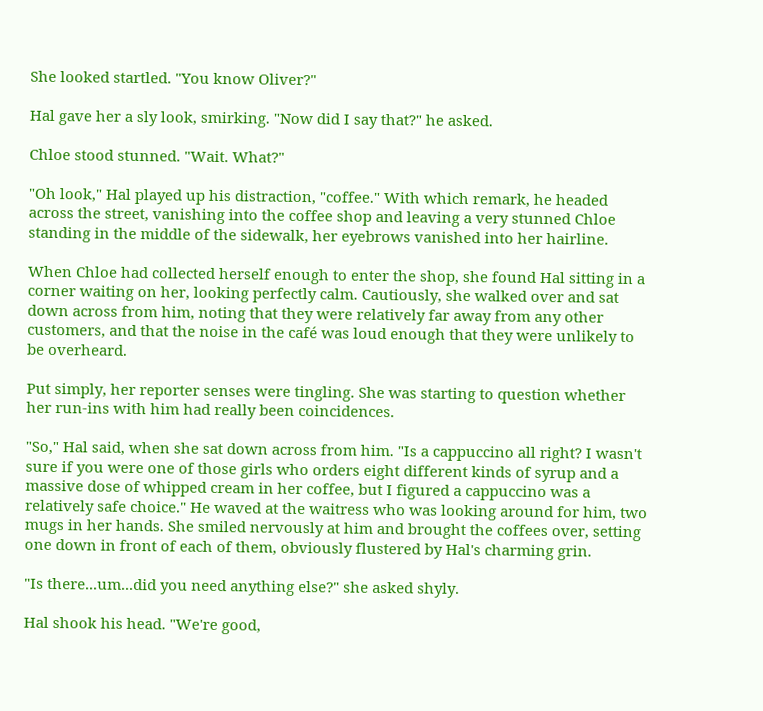She looked startled. "You know Oliver?"

Hal gave her a sly look, smirking. "Now did I say that?" he asked.

Chloe stood stunned. "Wait. What?"

"Oh look," Hal played up his distraction, "coffee." With which remark, he headed across the street, vanishing into the coffee shop and leaving a very stunned Chloe standing in the middle of the sidewalk, her eyebrows vanished into her hairline.

When Chloe had collected herself enough to enter the shop, she found Hal sitting in a corner waiting on her, looking perfectly calm. Cautiously, she walked over and sat down across from him, noting that they were relatively far away from any other customers, and that the noise in the café was loud enough that they were unlikely to be overheard.

Put simply, her reporter senses were tingling. She was starting to question whether her run-ins with him had really been coincidences.

"So," Hal said, when she sat down across from him. "Is a cappuccino all right? I wasn't sure if you were one of those girls who orders eight different kinds of syrup and a massive dose of whipped cream in her coffee, but I figured a cappuccino was a relatively safe choice." He waved at the waitress who was looking around for him, two mugs in her hands. She smiled nervously at him and brought the coffees over, setting one down in front of each of them, obviously flustered by Hal's charming grin.

"Is there...um...did you need anything else?" she asked shyly.

Hal shook his head. "We're good,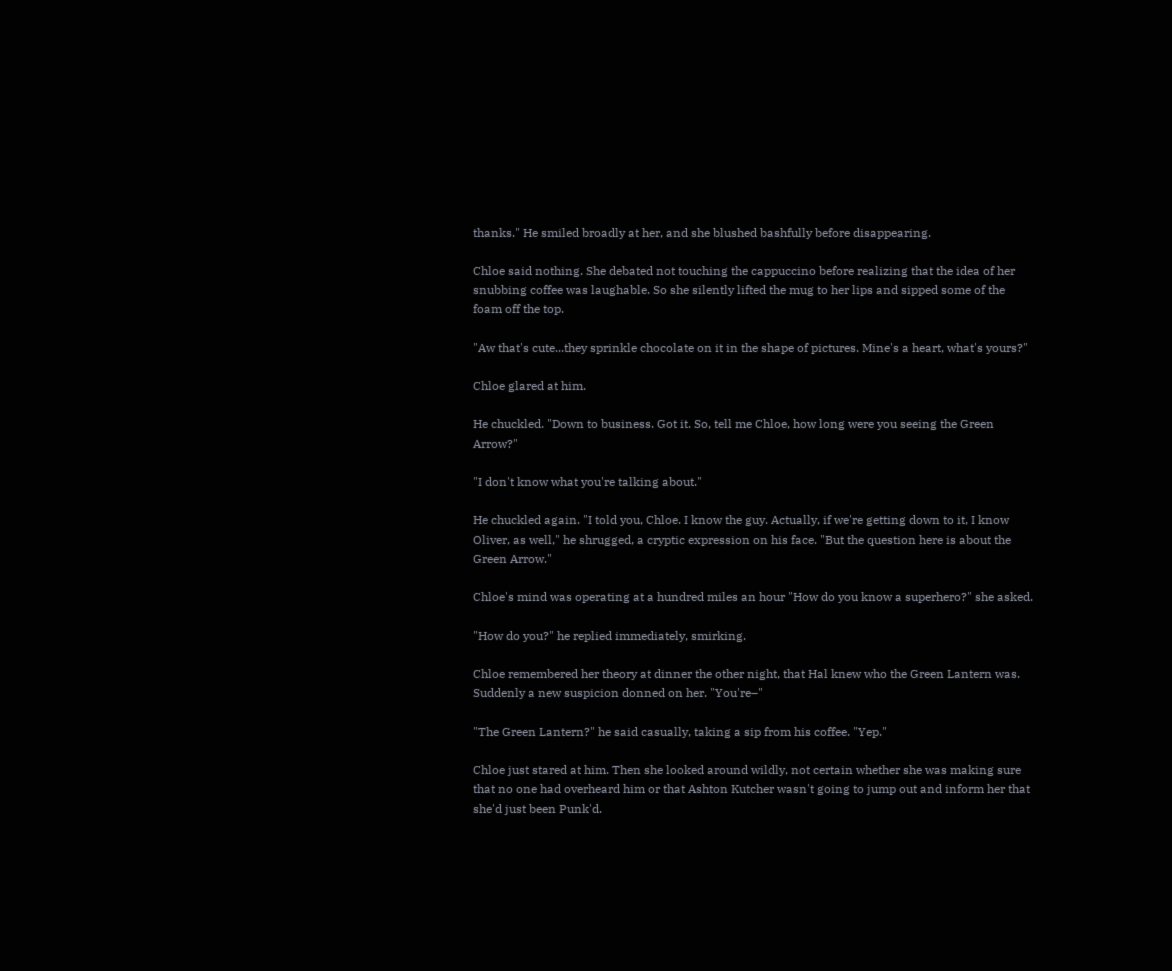thanks." He smiled broadly at her, and she blushed bashfully before disappearing.

Chloe said nothing. She debated not touching the cappuccino before realizing that the idea of her snubbing coffee was laughable. So she silently lifted the mug to her lips and sipped some of the foam off the top.

"Aw that's cute...they sprinkle chocolate on it in the shape of pictures. Mine's a heart, what's yours?"

Chloe glared at him.

He chuckled. "Down to business. Got it. So, tell me Chloe, how long were you seeing the Green Arrow?"

"I don't know what you're talking about."

He chuckled again. "I told you, Chloe. I know the guy. Actually, if we're getting down to it, I know Oliver, as well," he shrugged, a cryptic expression on his face. "But the question here is about the Green Arrow."

Chloe's mind was operating at a hundred miles an hour "How do you know a superhero?" she asked.

"How do you?" he replied immediately, smirking.

Chloe remembered her theory at dinner the other night, that Hal knew who the Green Lantern was. Suddenly a new suspicion donned on her. "You're–"

"The Green Lantern?" he said casually, taking a sip from his coffee. "Yep."

Chloe just stared at him. Then she looked around wildly, not certain whether she was making sure that no one had overheard him or that Ashton Kutcher wasn't going to jump out and inform her that she'd just been Punk'd.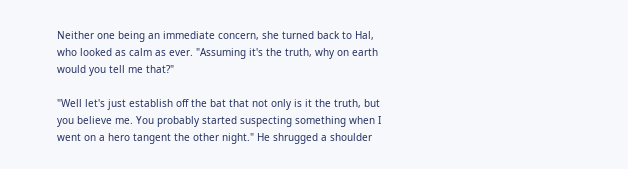Neither one being an immediate concern, she turned back to Hal, who looked as calm as ever. "Assuming it's the truth, why on earth would you tell me that?"

"Well let's just establish off the bat that not only is it the truth, but you believe me. You probably started suspecting something when I went on a hero tangent the other night." He shrugged a shoulder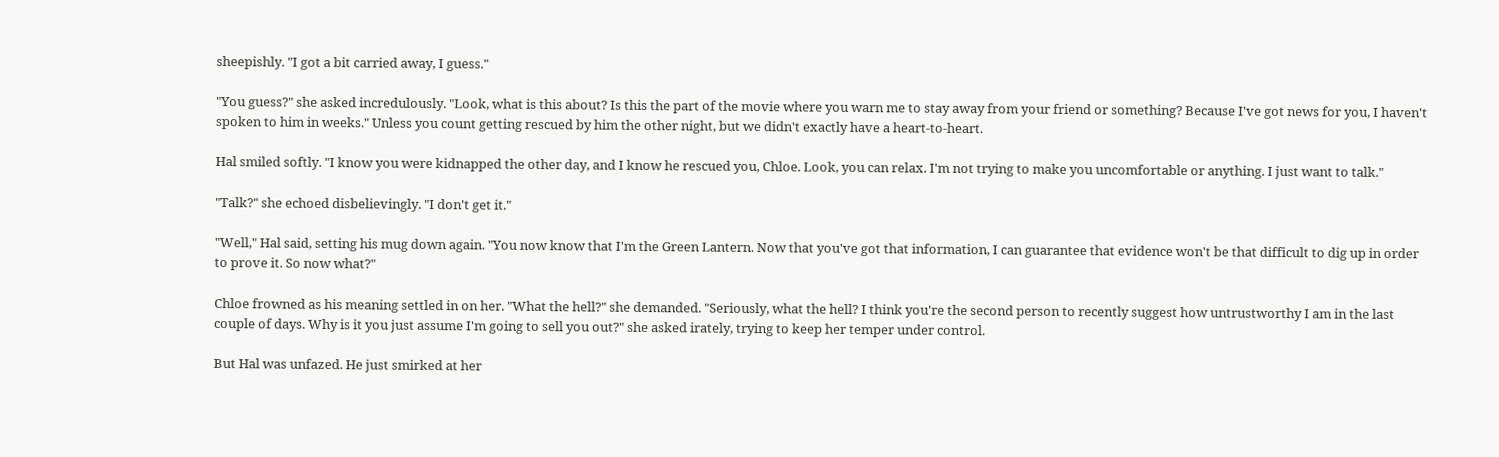sheepishly. "I got a bit carried away, I guess."

"You guess?" she asked incredulously. "Look, what is this about? Is this the part of the movie where you warn me to stay away from your friend or something? Because I've got news for you, I haven't spoken to him in weeks." Unless you count getting rescued by him the other night, but we didn't exactly have a heart-to-heart.

Hal smiled softly. "I know you were kidnapped the other day, and I know he rescued you, Chloe. Look, you can relax. I'm not trying to make you uncomfortable or anything. I just want to talk."

"Talk?" she echoed disbelievingly. "I don't get it."

"Well," Hal said, setting his mug down again. "You now know that I'm the Green Lantern. Now that you've got that information, I can guarantee that evidence won't be that difficult to dig up in order to prove it. So now what?"

Chloe frowned as his meaning settled in on her. "What the hell?" she demanded. "Seriously, what the hell? I think you're the second person to recently suggest how untrustworthy I am in the last couple of days. Why is it you just assume I'm going to sell you out?" she asked irately, trying to keep her temper under control.

But Hal was unfazed. He just smirked at her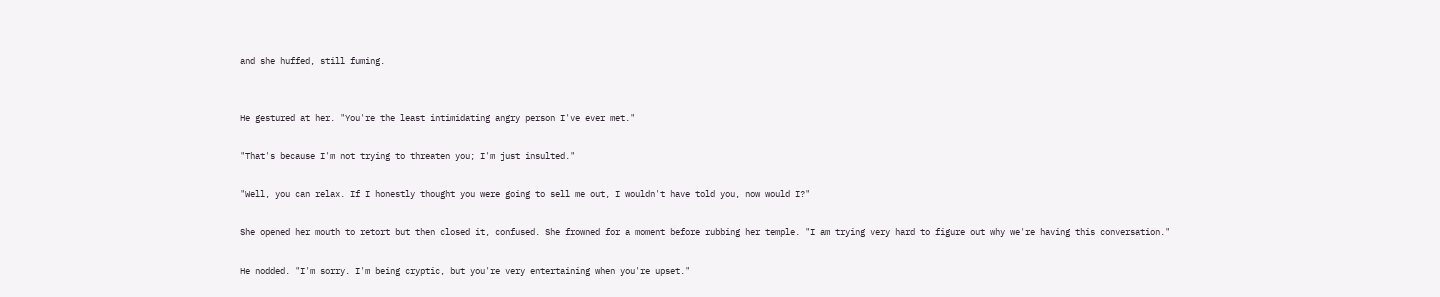and she huffed, still fuming.


He gestured at her. "You're the least intimidating angry person I've ever met."

"That's because I'm not trying to threaten you; I'm just insulted."

"Well, you can relax. If I honestly thought you were going to sell me out, I wouldn't have told you, now would I?"

She opened her mouth to retort but then closed it, confused. She frowned for a moment before rubbing her temple. "I am trying very hard to figure out why we're having this conversation."

He nodded. "I'm sorry. I'm being cryptic, but you're very entertaining when you're upset."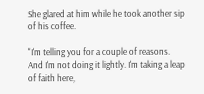She glared at him while he took another sip of his coffee.

"I'm telling you for a couple of reasons. And I'm not doing it lightly. I'm taking a leap of faith here,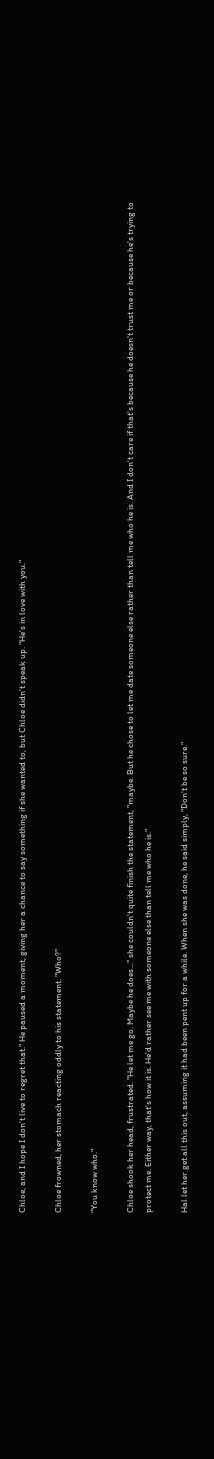Chloe, and I hope I don't live to regret that." He paused a moment, giving her a chance to say something if she wanted to, but Chloe didn't speak up. "He's in love with you."

Chloe frowned, her stomach reacting oddly to his statement. "Who?"

"You know who."

Chloe shook her head, frustrated. "He let me go. Maybe he does..." she couldn't quite finish the statement, "maybe. But he chose to let me date someone else rather than tell me who he is. And I don't care if that's because he doesn't trust me or because he's trying to protect me. Either way, that's how it is. He'd rather see me with someone else than tell me who he is."

Hal let her get all this out, assuming it had been pent up for a while. When she was done, he said simply, "Don't be so sure."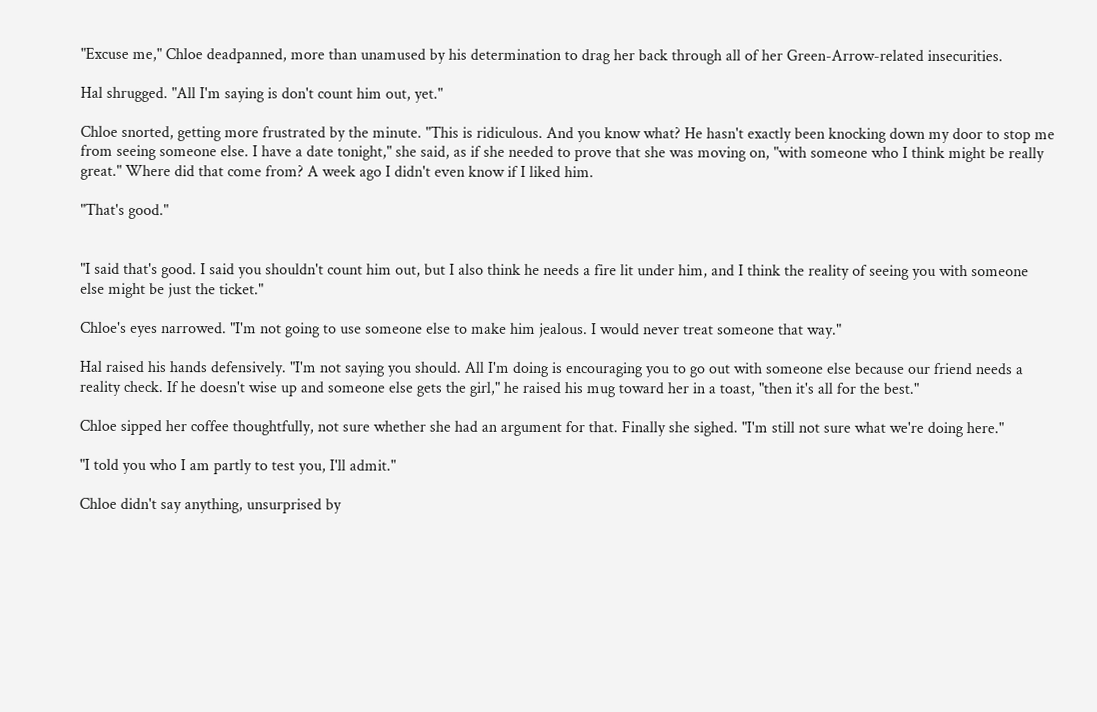"Excuse me," Chloe deadpanned, more than unamused by his determination to drag her back through all of her Green-Arrow-related insecurities.

Hal shrugged. "All I'm saying is don't count him out, yet."

Chloe snorted, getting more frustrated by the minute. "This is ridiculous. And you know what? He hasn't exactly been knocking down my door to stop me from seeing someone else. I have a date tonight," she said, as if she needed to prove that she was moving on, "with someone who I think might be really great." Where did that come from? A week ago I didn't even know if I liked him.

"That's good."


"I said that's good. I said you shouldn't count him out, but I also think he needs a fire lit under him, and I think the reality of seeing you with someone else might be just the ticket."

Chloe's eyes narrowed. "I'm not going to use someone else to make him jealous. I would never treat someone that way."

Hal raised his hands defensively. "I'm not saying you should. All I'm doing is encouraging you to go out with someone else because our friend needs a reality check. If he doesn't wise up and someone else gets the girl," he raised his mug toward her in a toast, "then it's all for the best."

Chloe sipped her coffee thoughtfully, not sure whether she had an argument for that. Finally she sighed. "I'm still not sure what we're doing here."

"I told you who I am partly to test you, I'll admit."

Chloe didn't say anything, unsurprised by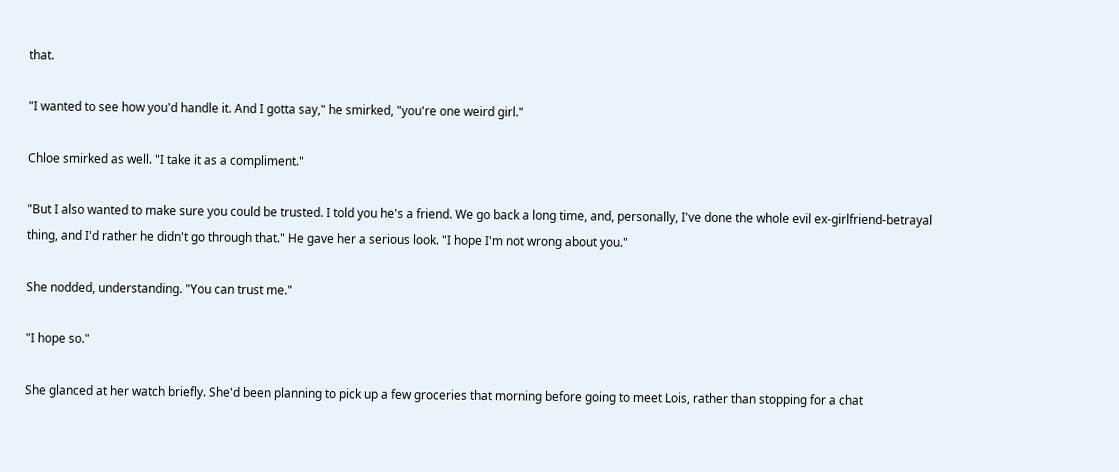that.

"I wanted to see how you'd handle it. And I gotta say," he smirked, "you're one weird girl."

Chloe smirked as well. "I take it as a compliment."

"But I also wanted to make sure you could be trusted. I told you he's a friend. We go back a long time, and, personally, I've done the whole evil ex-girlfriend-betrayal thing, and I'd rather he didn't go through that." He gave her a serious look. "I hope I'm not wrong about you."

She nodded, understanding. "You can trust me."

"I hope so."

She glanced at her watch briefly. She'd been planning to pick up a few groceries that morning before going to meet Lois, rather than stopping for a chat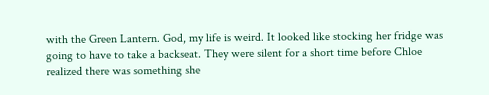with the Green Lantern. God, my life is weird. It looked like stocking her fridge was going to have to take a backseat. They were silent for a short time before Chloe realized there was something she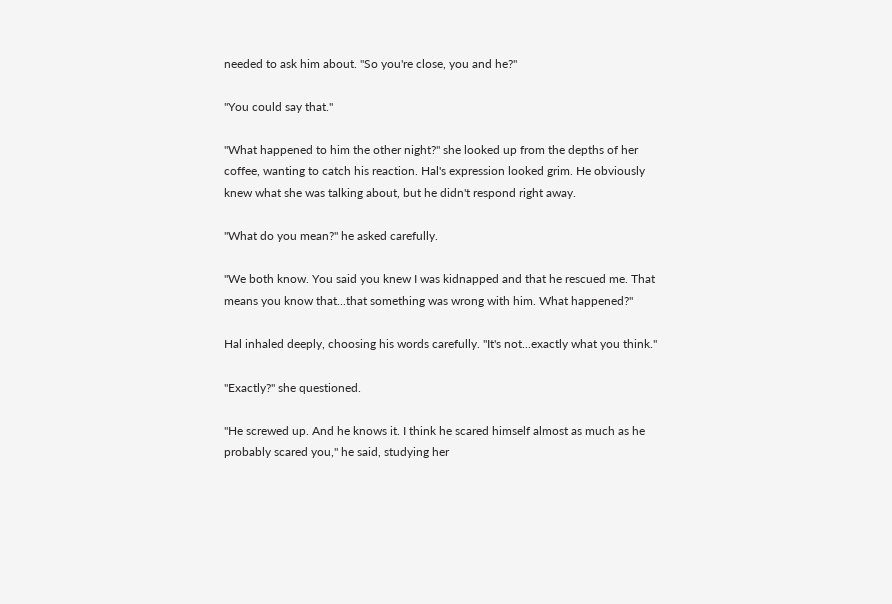needed to ask him about. "So you're close, you and he?"

"You could say that."

"What happened to him the other night?" she looked up from the depths of her coffee, wanting to catch his reaction. Hal's expression looked grim. He obviously knew what she was talking about, but he didn't respond right away.

"What do you mean?" he asked carefully.

"We both know. You said you knew I was kidnapped and that he rescued me. That means you know that...that something was wrong with him. What happened?"

Hal inhaled deeply, choosing his words carefully. "It's not...exactly what you think."

"Exactly?" she questioned.

"He screwed up. And he knows it. I think he scared himself almost as much as he probably scared you," he said, studying her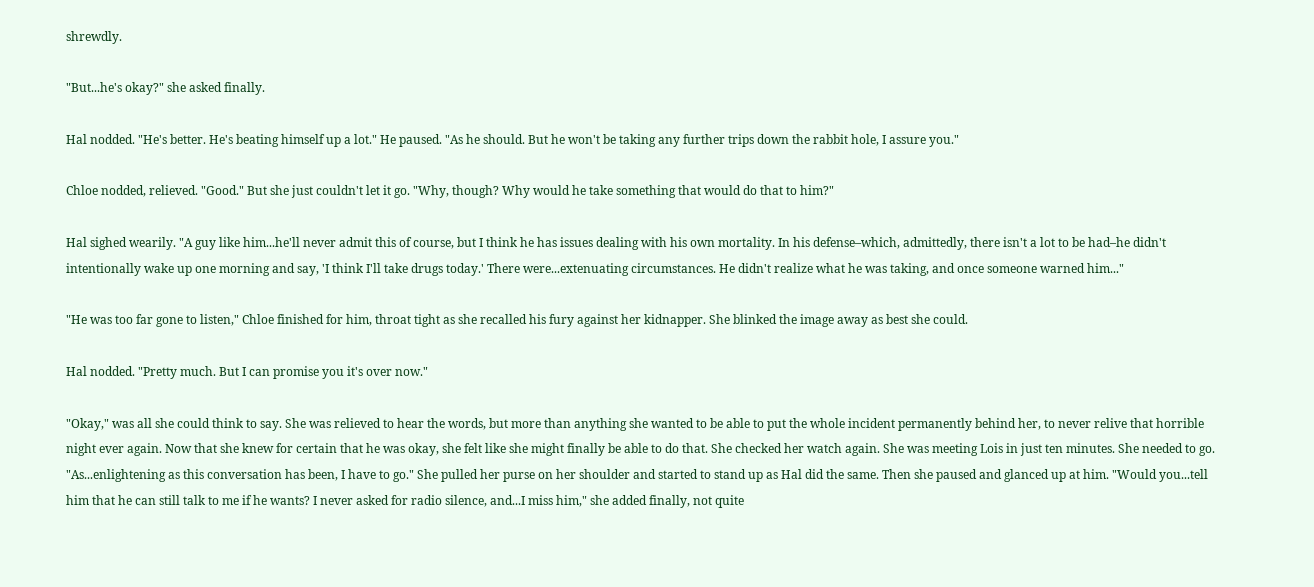shrewdly.

"But...he's okay?" she asked finally.

Hal nodded. "He's better. He's beating himself up a lot." He paused. "As he should. But he won't be taking any further trips down the rabbit hole, I assure you."

Chloe nodded, relieved. "Good." But she just couldn't let it go. "Why, though? Why would he take something that would do that to him?"

Hal sighed wearily. "A guy like him...he'll never admit this of course, but I think he has issues dealing with his own mortality. In his defense–which, admittedly, there isn't a lot to be had–he didn't intentionally wake up one morning and say, 'I think I'll take drugs today.' There were...extenuating circumstances. He didn't realize what he was taking, and once someone warned him..."

"He was too far gone to listen," Chloe finished for him, throat tight as she recalled his fury against her kidnapper. She blinked the image away as best she could.

Hal nodded. "Pretty much. But I can promise you it's over now."

"Okay," was all she could think to say. She was relieved to hear the words, but more than anything she wanted to be able to put the whole incident permanently behind her, to never relive that horrible night ever again. Now that she knew for certain that he was okay, she felt like she might finally be able to do that. She checked her watch again. She was meeting Lois in just ten minutes. She needed to go. "As...enlightening as this conversation has been, I have to go." She pulled her purse on her shoulder and started to stand up as Hal did the same. Then she paused and glanced up at him. "Would you...tell him that he can still talk to me if he wants? I never asked for radio silence, and...I miss him," she added finally, not quite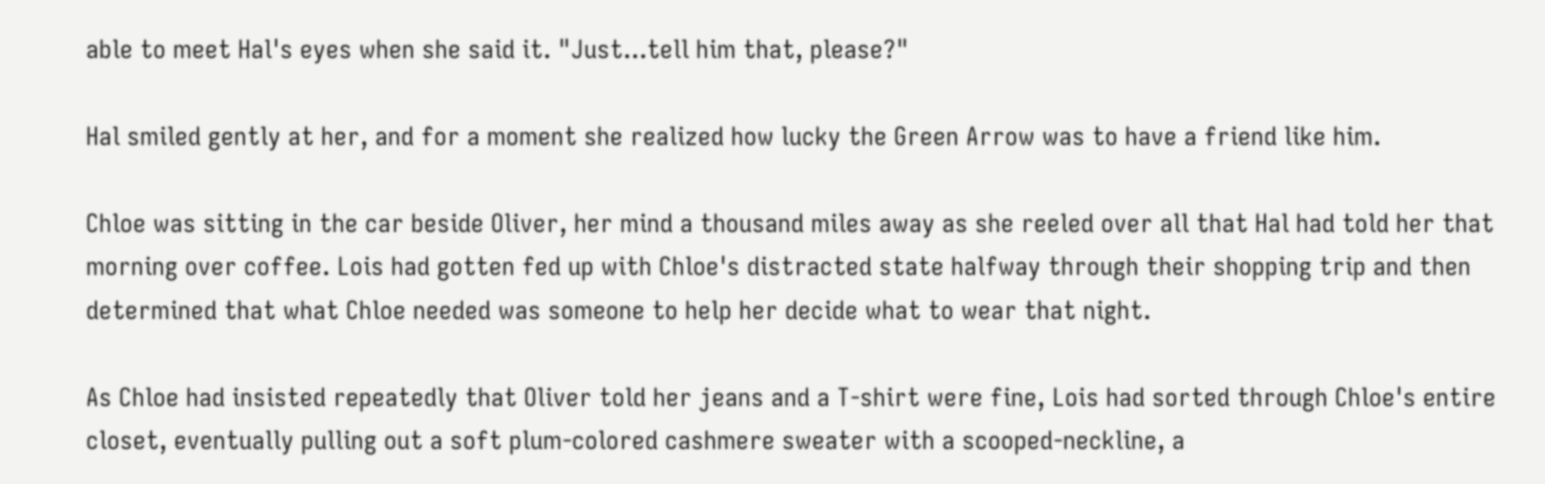able to meet Hal's eyes when she said it. "Just...tell him that, please?"

Hal smiled gently at her, and for a moment she realized how lucky the Green Arrow was to have a friend like him.

Chloe was sitting in the car beside Oliver, her mind a thousand miles away as she reeled over all that Hal had told her that morning over coffee. Lois had gotten fed up with Chloe's distracted state halfway through their shopping trip and then determined that what Chloe needed was someone to help her decide what to wear that night.

As Chloe had insisted repeatedly that Oliver told her jeans and a T-shirt were fine, Lois had sorted through Chloe's entire closet, eventually pulling out a soft plum-colored cashmere sweater with a scooped-neckline, a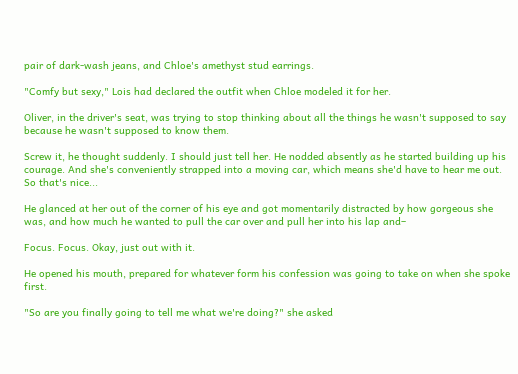pair of dark-wash jeans, and Chloe's amethyst stud earrings.

"Comfy but sexy," Lois had declared the outfit when Chloe modeled it for her.

Oliver, in the driver's seat, was trying to stop thinking about all the things he wasn't supposed to say because he wasn't supposed to know them.

Screw it, he thought suddenly. I should just tell her. He nodded absently as he started building up his courage. And she's conveniently strapped into a moving car, which means she'd have to hear me out. So that's nice...

He glanced at her out of the corner of his eye and got momentarily distracted by how gorgeous she was, and how much he wanted to pull the car over and pull her into his lap and–

Focus. Focus. Okay, just out with it.

He opened his mouth, prepared for whatever form his confession was going to take on when she spoke first.

"So are you finally going to tell me what we're doing?" she asked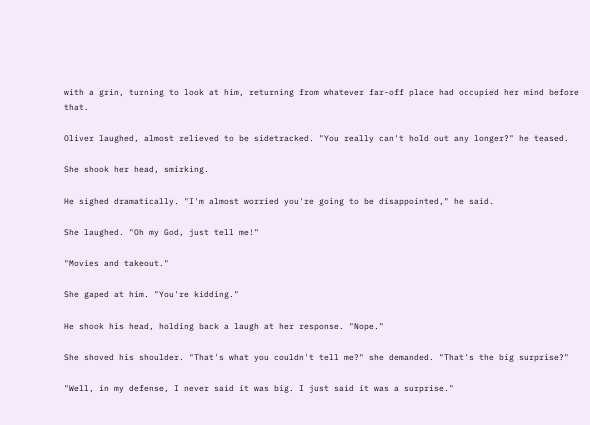with a grin, turning to look at him, returning from whatever far-off place had occupied her mind before that.

Oliver laughed, almost relieved to be sidetracked. "You really can't hold out any longer?" he teased.

She shook her head, smirking.

He sighed dramatically. "I'm almost worried you're going to be disappointed," he said.

She laughed. "Oh my God, just tell me!"

"Movies and takeout."

She gaped at him. "You're kidding."

He shook his head, holding back a laugh at her response. "Nope."

She shoved his shoulder. "That's what you couldn't tell me?" she demanded. "That's the big surprise?"

"Well, in my defense, I never said it was big. I just said it was a surprise."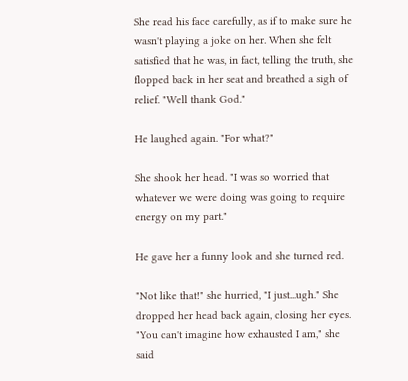She read his face carefully, as if to make sure he wasn't playing a joke on her. When she felt satisfied that he was, in fact, telling the truth, she flopped back in her seat and breathed a sigh of relief. "Well thank God."

He laughed again. "For what?"

She shook her head. "I was so worried that whatever we were doing was going to require energy on my part."

He gave her a funny look and she turned red.

"Not like that!" she hurried, "I just...ugh." She dropped her head back again, closing her eyes. "You can't imagine how exhausted I am," she said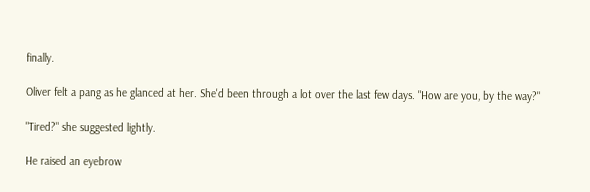finally.

Oliver felt a pang as he glanced at her. She'd been through a lot over the last few days. "How are you, by the way?"

"Tired?" she suggested lightly.

He raised an eyebrow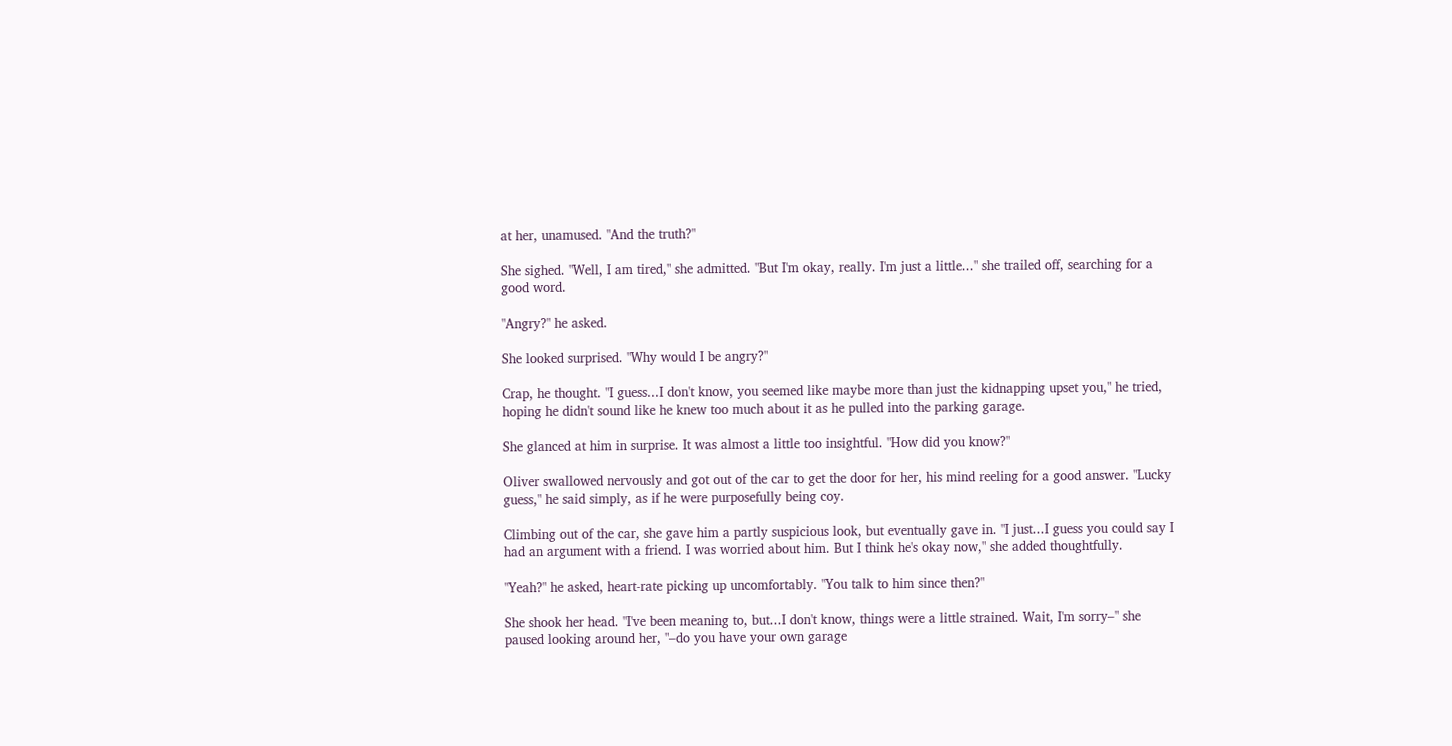at her, unamused. "And the truth?"

She sighed. "Well, I am tired," she admitted. "But I'm okay, really. I'm just a little..." she trailed off, searching for a good word.

"Angry?" he asked.

She looked surprised. "Why would I be angry?"

Crap, he thought. "I guess...I don't know, you seemed like maybe more than just the kidnapping upset you," he tried, hoping he didn't sound like he knew too much about it as he pulled into the parking garage.

She glanced at him in surprise. It was almost a little too insightful. "How did you know?"

Oliver swallowed nervously and got out of the car to get the door for her, his mind reeling for a good answer. "Lucky guess," he said simply, as if he were purposefully being coy.

Climbing out of the car, she gave him a partly suspicious look, but eventually gave in. "I just...I guess you could say I had an argument with a friend. I was worried about him. But I think he's okay now," she added thoughtfully.

"Yeah?" he asked, heart-rate picking up uncomfortably. "You talk to him since then?"

She shook her head. "I've been meaning to, but...I don't know, things were a little strained. Wait, I'm sorry–" she paused looking around her, "–do you have your own garage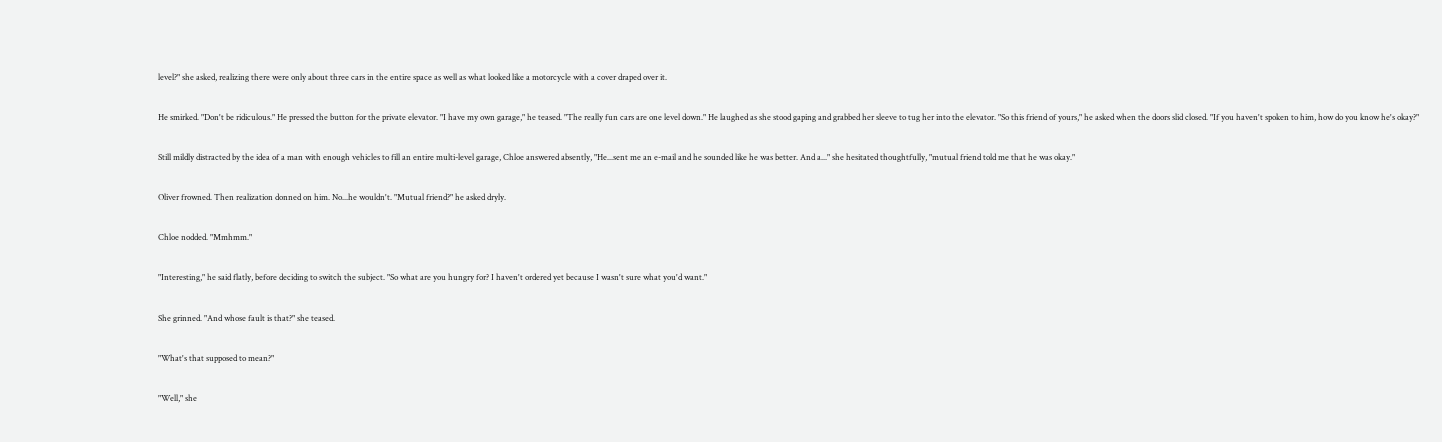level?" she asked, realizing there were only about three cars in the entire space as well as what looked like a motorcycle with a cover draped over it.

He smirked. "Don't be ridiculous." He pressed the button for the private elevator. "I have my own garage," he teased. "The really fun cars are one level down." He laughed as she stood gaping and grabbed her sleeve to tug her into the elevator. "So this friend of yours," he asked when the doors slid closed. "If you haven't spoken to him, how do you know he's okay?"

Still mildly distracted by the idea of a man with enough vehicles to fill an entire multi-level garage, Chloe answered absently, "He...sent me an e-mail and he sounded like he was better. And a..." she hesitated thoughtfully, "mutual friend told me that he was okay."

Oliver frowned. Then realization donned on him. No...he wouldn't. "Mutual friend?" he asked dryly.

Chloe nodded. "Mmhmm."

"Interesting," he said flatly, before deciding to switch the subject. "So what are you hungry for? I haven't ordered yet because I wasn't sure what you'd want."

She grinned. "And whose fault is that?" she teased.

"What's that supposed to mean?"

"Well," she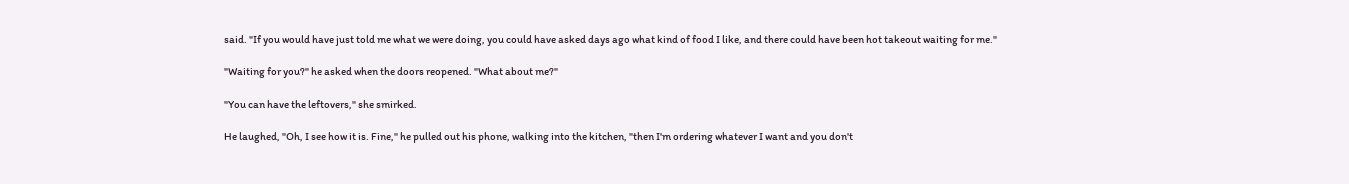said. "If you would have just told me what we were doing, you could have asked days ago what kind of food I like, and there could have been hot takeout waiting for me."

"Waiting for you?" he asked when the doors reopened. "What about me?"

"You can have the leftovers," she smirked.

He laughed, "Oh, I see how it is. Fine," he pulled out his phone, walking into the kitchen, "then I'm ordering whatever I want and you don't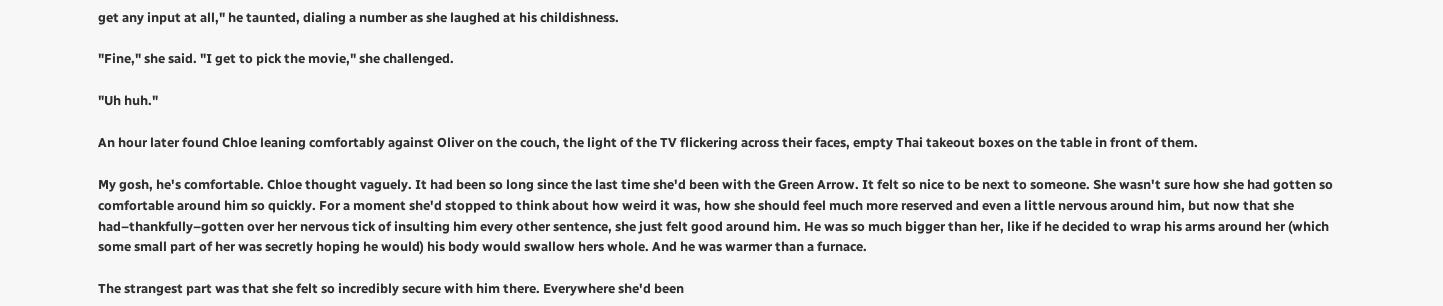get any input at all," he taunted, dialing a number as she laughed at his childishness.

"Fine," she said. "I get to pick the movie," she challenged.

"Uh huh."

An hour later found Chloe leaning comfortably against Oliver on the couch, the light of the TV flickering across their faces, empty Thai takeout boxes on the table in front of them.

My gosh, he's comfortable. Chloe thought vaguely. It had been so long since the last time she'd been with the Green Arrow. It felt so nice to be next to someone. She wasn't sure how she had gotten so comfortable around him so quickly. For a moment she'd stopped to think about how weird it was, how she should feel much more reserved and even a little nervous around him, but now that she had–thankfully–gotten over her nervous tick of insulting him every other sentence, she just felt good around him. He was so much bigger than her, like if he decided to wrap his arms around her (which some small part of her was secretly hoping he would) his body would swallow hers whole. And he was warmer than a furnace.

The strangest part was that she felt so incredibly secure with him there. Everywhere she'd been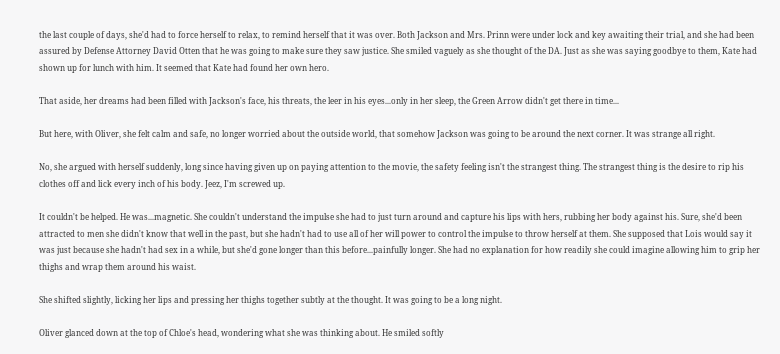the last couple of days, she'd had to force herself to relax, to remind herself that it was over. Both Jackson and Mrs. Prinn were under lock and key awaiting their trial, and she had been assured by Defense Attorney David Otten that he was going to make sure they saw justice. She smiled vaguely as she thought of the DA. Just as she was saying goodbye to them, Kate had shown up for lunch with him. It seemed that Kate had found her own hero.

That aside, her dreams had been filled with Jackson's face, his threats, the leer in his eyes...only in her sleep, the Green Arrow didn't get there in time...

But here, with Oliver, she felt calm and safe, no longer worried about the outside world, that somehow Jackson was going to be around the next corner. It was strange all right.

No, she argued with herself suddenly, long since having given up on paying attention to the movie, the safety feeling isn't the strangest thing. The strangest thing is the desire to rip his clothes off and lick every inch of his body. Jeez, I'm screwed up.

It couldn't be helped. He was...magnetic. She couldn't understand the impulse she had to just turn around and capture his lips with hers, rubbing her body against his. Sure, she'd been attracted to men she didn't know that well in the past, but she hadn't had to use all of her will power to control the impulse to throw herself at them. She supposed that Lois would say it was just because she hadn't had sex in a while, but she'd gone longer than this before...painfully longer. She had no explanation for how readily she could imagine allowing him to grip her thighs and wrap them around his waist.

She shifted slightly, licking her lips and pressing her thighs together subtly at the thought. It was going to be a long night.

Oliver glanced down at the top of Chloe's head, wondering what she was thinking about. He smiled softly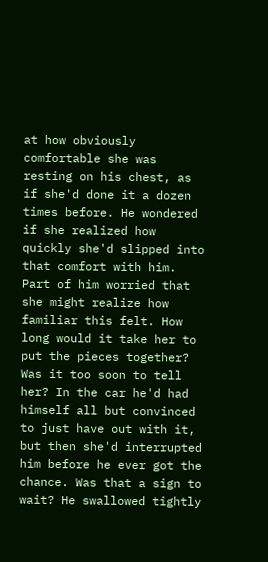at how obviously comfortable she was resting on his chest, as if she'd done it a dozen times before. He wondered if she realized how quickly she'd slipped into that comfort with him. Part of him worried that she might realize how familiar this felt. How long would it take her to put the pieces together? Was it too soon to tell her? In the car he'd had himself all but convinced to just have out with it, but then she'd interrupted him before he ever got the chance. Was that a sign to wait? He swallowed tightly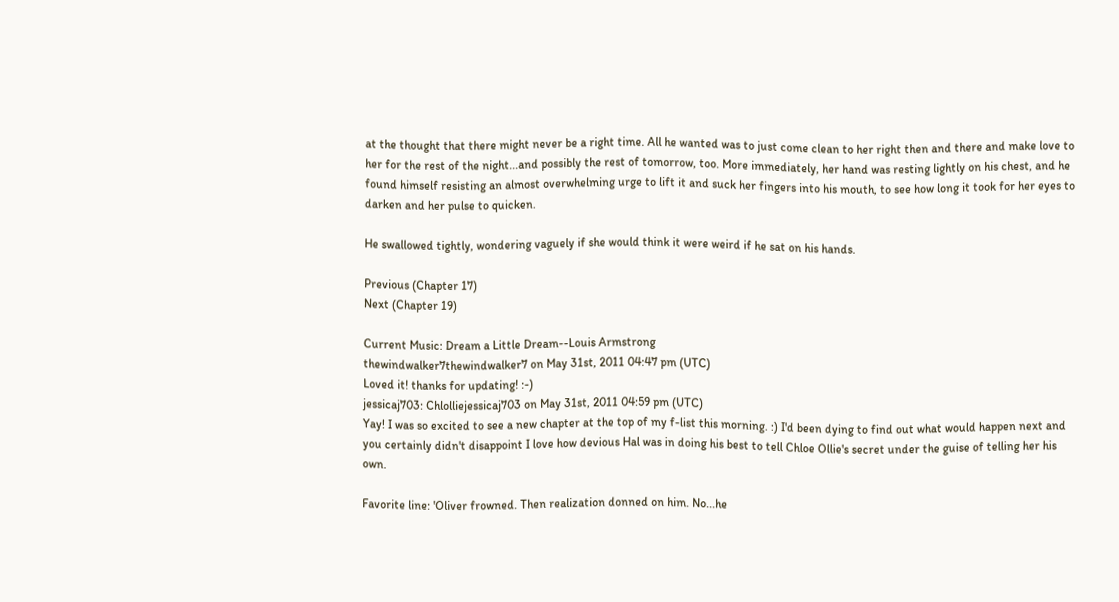at the thought that there might never be a right time. All he wanted was to just come clean to her right then and there and make love to her for the rest of the night...and possibly the rest of tomorrow, too. More immediately, her hand was resting lightly on his chest, and he found himself resisting an almost overwhelming urge to lift it and suck her fingers into his mouth, to see how long it took for her eyes to darken and her pulse to quicken.

He swallowed tightly, wondering vaguely if she would think it were weird if he sat on his hands.

Previous (Chapter 17)
Next (Chapter 19)

Current Music: Dream a Little Dream--Louis Armstrong
thewindwalker7thewindwalker7 on May 31st, 2011 04:47 pm (UTC)
Loved it! thanks for updating! :-)
jessicaj703: Chlolliejessicaj703 on May 31st, 2011 04:59 pm (UTC)
Yay! I was so excited to see a new chapter at the top of my f-list this morning. :) I'd been dying to find out what would happen next and you certainly didn't disappoint I love how devious Hal was in doing his best to tell Chloe Ollie's secret under the guise of telling her his own.

Favorite line: 'Oliver frowned. Then realization donned on him. No...he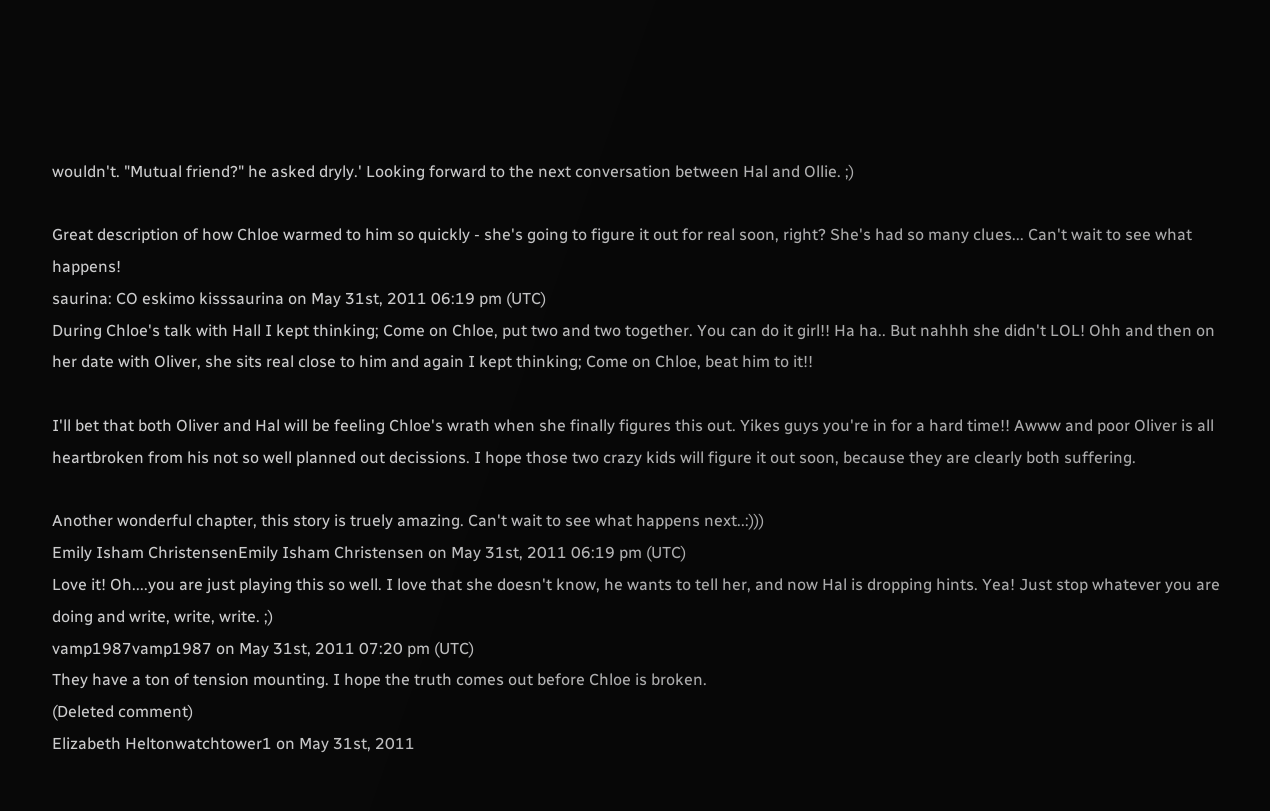wouldn't. "Mutual friend?" he asked dryly.' Looking forward to the next conversation between Hal and Ollie. ;)

Great description of how Chloe warmed to him so quickly - she's going to figure it out for real soon, right? She's had so many clues... Can't wait to see what happens!
saurina: CO eskimo kisssaurina on May 31st, 2011 06:19 pm (UTC)
During Chloe's talk with Hall I kept thinking; Come on Chloe, put two and two together. You can do it girl!! Ha ha.. But nahhh she didn't LOL! Ohh and then on her date with Oliver, she sits real close to him and again I kept thinking; Come on Chloe, beat him to it!!

I'll bet that both Oliver and Hal will be feeling Chloe's wrath when she finally figures this out. Yikes guys you're in for a hard time!! Awww and poor Oliver is all heartbroken from his not so well planned out decissions. I hope those two crazy kids will figure it out soon, because they are clearly both suffering.

Another wonderful chapter, this story is truely amazing. Can't wait to see what happens next..:)))
Emily Isham ChristensenEmily Isham Christensen on May 31st, 2011 06:19 pm (UTC)
Love it! Oh....you are just playing this so well. I love that she doesn't know, he wants to tell her, and now Hal is dropping hints. Yea! Just stop whatever you are doing and write, write, write. ;)
vamp1987vamp1987 on May 31st, 2011 07:20 pm (UTC)
They have a ton of tension mounting. I hope the truth comes out before Chloe is broken.
(Deleted comment)
Elizabeth Heltonwatchtower1 on May 31st, 2011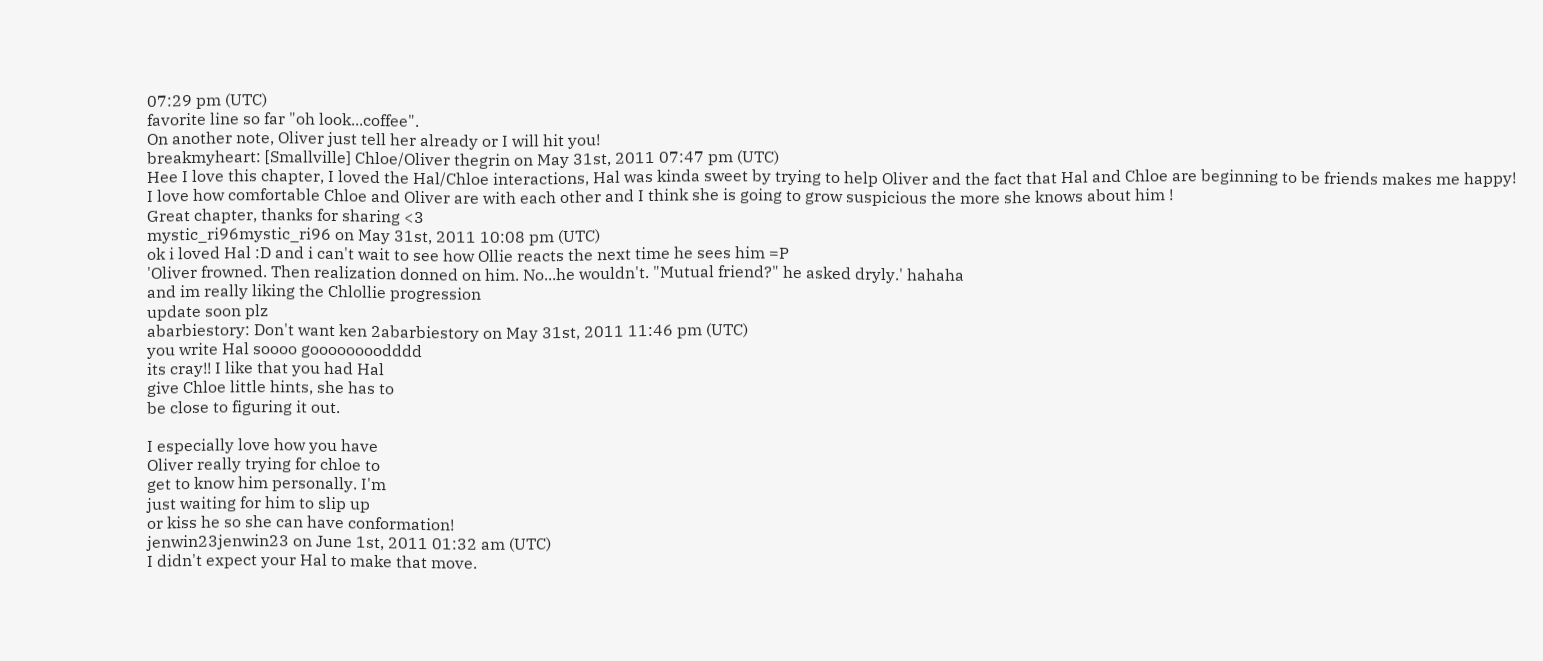07:29 pm (UTC)
favorite line so far "oh look...coffee".
On another note, Oliver just tell her already or I will hit you!
breakmyheart: [Smallville] Chloe/Oliver thegrin on May 31st, 2011 07:47 pm (UTC)
Hee I love this chapter, I loved the Hal/Chloe interactions, Hal was kinda sweet by trying to help Oliver and the fact that Hal and Chloe are beginning to be friends makes me happy!
I love how comfortable Chloe and Oliver are with each other and I think she is going to grow suspicious the more she knows about him !
Great chapter, thanks for sharing <3
mystic_ri96mystic_ri96 on May 31st, 2011 10:08 pm (UTC)
ok i loved Hal :D and i can't wait to see how Ollie reacts the next time he sees him =P
'Oliver frowned. Then realization donned on him. No...he wouldn't. "Mutual friend?" he asked dryly.' hahaha
and im really liking the Chlollie progression
update soon plz
abarbiestory: Don't want ken 2abarbiestory on May 31st, 2011 11:46 pm (UTC)
you write Hal soooo goooooooodddd
its cray!! I like that you had Hal
give Chloe little hints, she has to
be close to figuring it out.

I especially love how you have
Oliver really trying for chloe to
get to know him personally. I'm
just waiting for him to slip up
or kiss he so she can have conformation!
jenwin23jenwin23 on June 1st, 2011 01:32 am (UTC)
I didn't expect your Hal to make that move.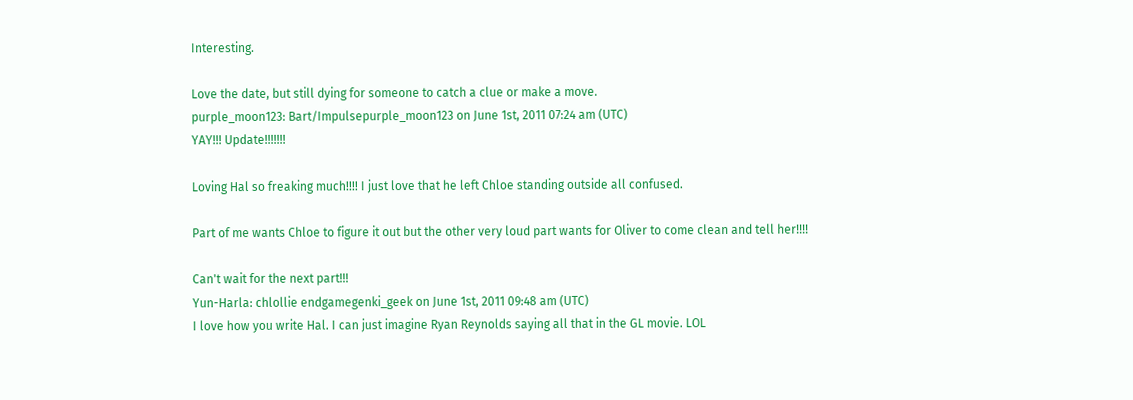Interesting.

Love the date, but still dying for someone to catch a clue or make a move.
purple_moon123: Bart/Impulsepurple_moon123 on June 1st, 2011 07:24 am (UTC)
YAY!!! Update!!!!!!!

Loving Hal so freaking much!!!! I just love that he left Chloe standing outside all confused.

Part of me wants Chloe to figure it out but the other very loud part wants for Oliver to come clean and tell her!!!!

Can't wait for the next part!!!
Yun-Harla: chlollie endgamegenki_geek on June 1st, 2011 09:48 am (UTC)
I love how you write Hal. I can just imagine Ryan Reynolds saying all that in the GL movie. LOL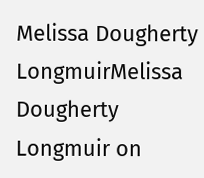Melissa Dougherty LongmuirMelissa Dougherty Longmuir on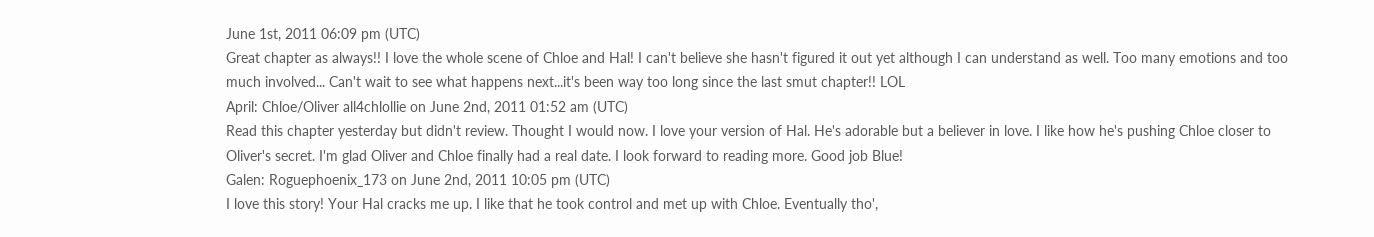June 1st, 2011 06:09 pm (UTC)
Great chapter as always!! I love the whole scene of Chloe and Hal! I can't believe she hasn't figured it out yet although I can understand as well. Too many emotions and too much involved... Can't wait to see what happens next...it's been way too long since the last smut chapter!! LOL
April: Chloe/Oliver all4chlollie on June 2nd, 2011 01:52 am (UTC)
Read this chapter yesterday but didn't review. Thought I would now. I love your version of Hal. He's adorable but a believer in love. I like how he's pushing Chloe closer to Oliver's secret. I'm glad Oliver and Chloe finally had a real date. I look forward to reading more. Good job Blue!
Galen: Roguephoenix_173 on June 2nd, 2011 10:05 pm (UTC)
I love this story! Your Hal cracks me up. I like that he took control and met up with Chloe. Eventually tho',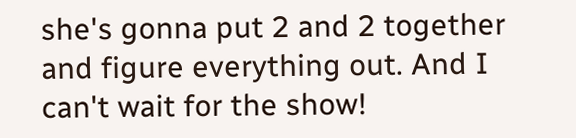she's gonna put 2 and 2 together and figure everything out. And I can't wait for the show!